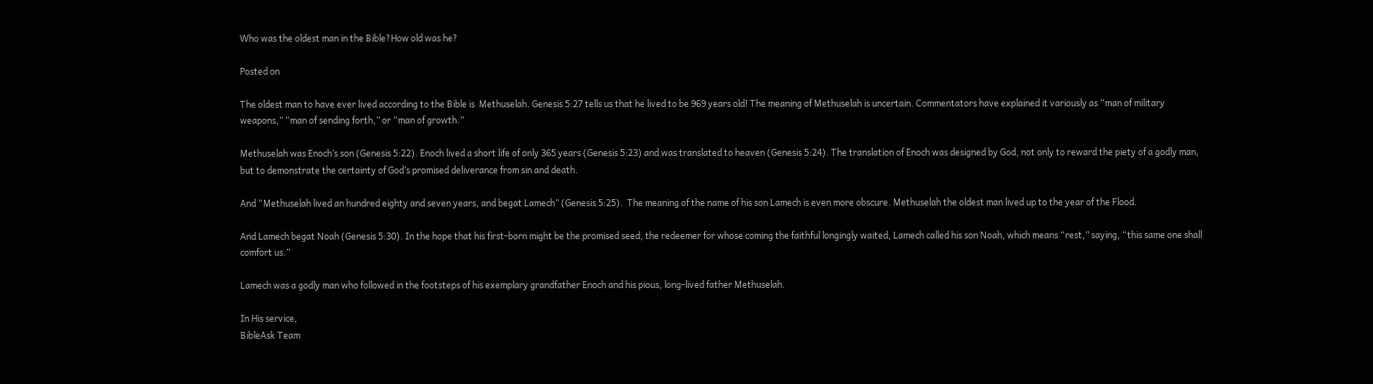Who was the oldest man in the Bible?How old was he?

Posted on

The oldest man to have ever lived according to the Bible is  Methuselah. Genesis 5:27 tells us that he lived to be 969 years old! The meaning of Methuselah is uncertain. Commentators have explained it variously as “man of military weapons,” “man of sending forth,” or “man of growth.”

Methuselah was Enoch’s son (Genesis 5:22). Enoch lived a short life of only 365 years (Genesis 5:23) and was translated to heaven (Genesis 5:24). The translation of Enoch was designed by God, not only to reward the piety of a godly man, but to demonstrate the certainty of God’s promised deliverance from sin and death.

And “Methuselah lived an hundred eighty and seven years, and begat Lamech” (Genesis 5:25).  The meaning of the name of his son Lamech is even more obscure. Methuselah the oldest man lived up to the year of the Flood.

And Lamech begat Noah (Genesis 5:30). In the hope that his first-born might be the promised seed, the redeemer for whose coming the faithful longingly waited, Lamech called his son Noah, which means “rest,” saying, “this same one shall comfort us.”

Lamech was a godly man who followed in the footsteps of his exemplary grandfather Enoch and his pious, long-lived father Methuselah.

In His service,
BibleAsk Team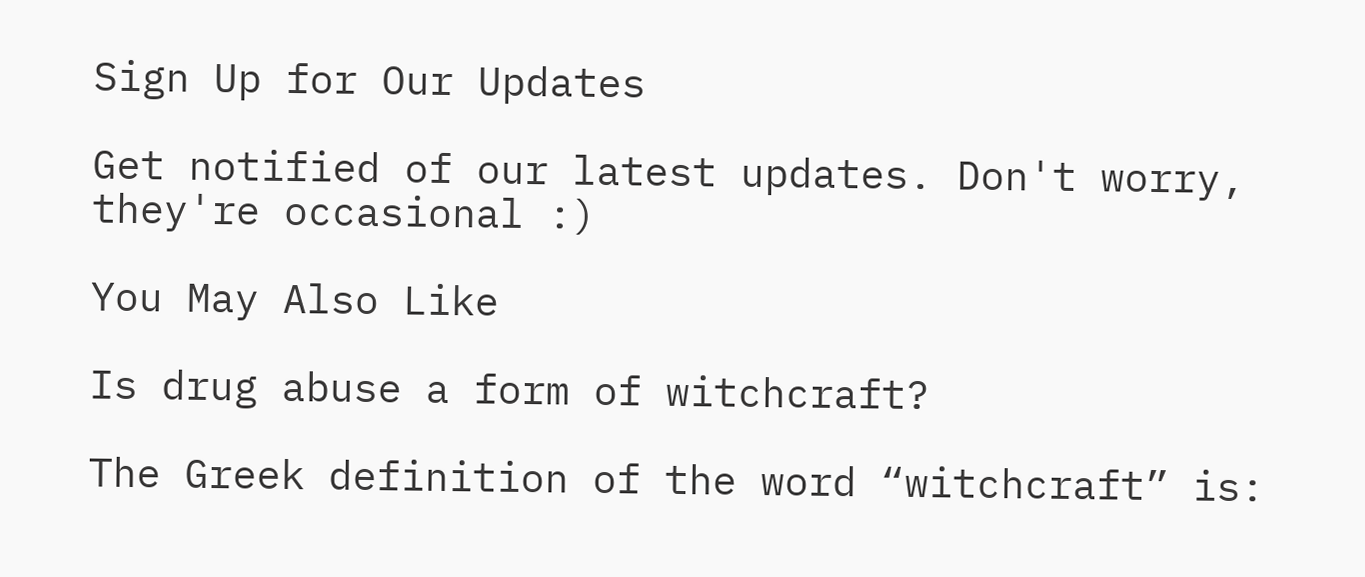Sign Up for Our Updates

Get notified of our latest updates. Don't worry, they're occasional :)

You May Also Like

Is drug abuse a form of witchcraft?

The Greek definition of the word “witchcraft” is: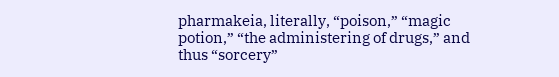pharmakeia, literally, “poison,” “magic potion,” “the administering of drugs,” and thus “sorcery”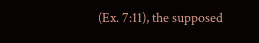(Ex. 7:11), the supposed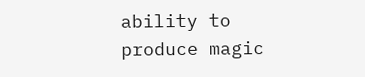ability to produce magic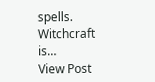spells. Witchcraft is…
View Post